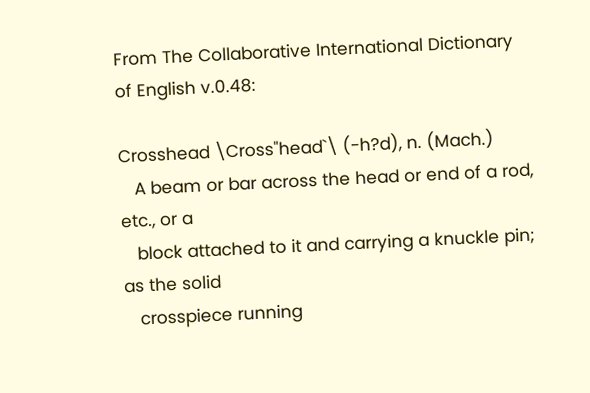From The Collaborative International Dictionary of English v.0.48:

Crosshead \Cross"head`\ (-h?d), n. (Mach.)
   A beam or bar across the head or end of a rod, etc., or a
   block attached to it and carrying a knuckle pin; as the solid
   crosspiece running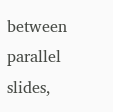between parallel slides,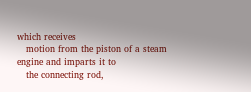which receives
   motion from the piston of a steam engine and imparts it to
   the connecting rod,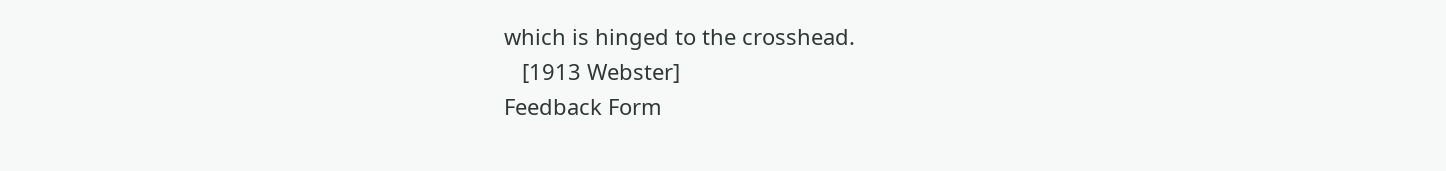which is hinged to the crosshead.
   [1913 Webster]
Feedback Form